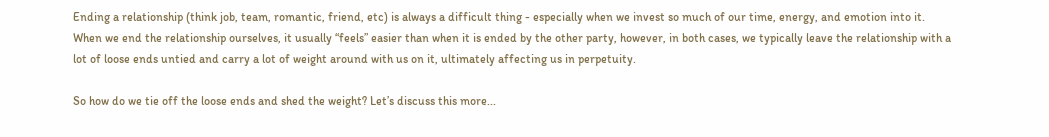Ending a relationship (think job, team, romantic, friend, etc) is always a difficult thing - especially when we invest so much of our time, energy, and emotion into it. When we end the relationship ourselves, it usually “feels” easier than when it is ended by the other party, however, in both cases, we typically leave the relationship with a lot of loose ends untied and carry a lot of weight around with us on it, ultimately affecting us in perpetuity.

So how do we tie off the loose ends and shed the weight? Let’s discuss this more...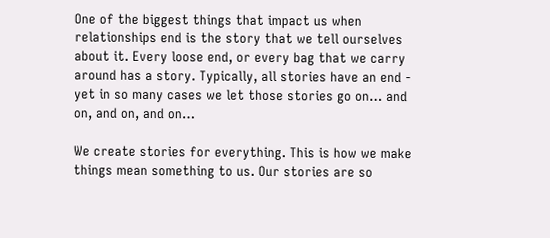One of the biggest things that impact us when relationships end is the story that we tell ourselves about it. Every loose end, or every bag that we carry around has a story. Typically, all stories have an end - yet in so many cases we let those stories go on… and on, and on, and on…

We create stories for everything. This is how we make things mean something to us. Our stories are so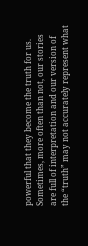powerful that they become the truth for us. Sometimes, more often than not, our stories are full of interpretation and our version of the “truth” may not accurately represent what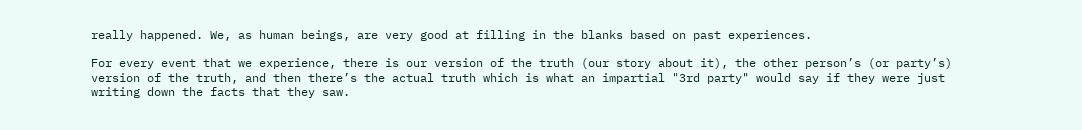really happened. We, as human beings, are very good at filling in the blanks based on past experiences.

For every event that we experience, there is our version of the truth (our story about it), the other person’s (or party’s) version of the truth, and then there’s the actual truth which is what an impartial "3rd party" would say if they were just writing down the facts that they saw.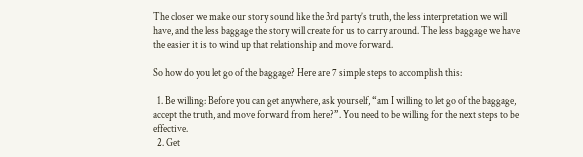The closer we make our story sound like the 3rd party’s truth, the less interpretation we will have, and the less baggage the story will create for us to carry around. The less baggage we have the easier it is to wind up that relationship and move forward.

So how do you let go of the baggage? Here are 7 simple steps to accomplish this:

  1. Be willing: Before you can get anywhere, ask yourself, “am I willing to let go of the baggage, accept the truth, and move forward from here?”. You need to be willing for the next steps to be effective.
  2. Get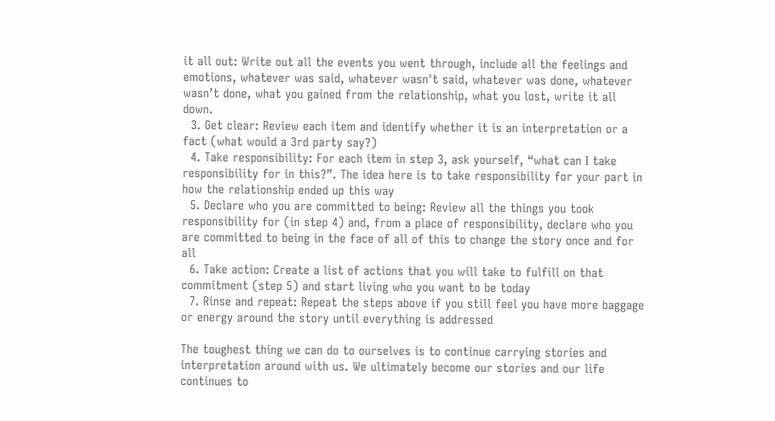it all out: Write out all the events you went through, include all the feelings and emotions, whatever was said, whatever wasn't said, whatever was done, whatever wasn’t done, what you gained from the relationship, what you lost, write it all down.
  3. Get clear: Review each item and identify whether it is an interpretation or a fact (what would a 3rd party say?)
  4. Take responsibility: For each item in step 3, ask yourself, “what can I take responsibility for in this?”. The idea here is to take responsibility for your part in how the relationship ended up this way
  5. Declare who you are committed to being: Review all the things you took responsibility for (in step 4) and, from a place of responsibility, declare who you are committed to being in the face of all of this to change the story once and for all
  6. Take action: Create a list of actions that you will take to fulfill on that commitment (step 5) and start living who you want to be today
  7. Rinse and repeat: Repeat the steps above if you still feel you have more baggage or energy around the story until everything is addressed

The toughest thing we can do to ourselves is to continue carrying stories and interpretation around with us. We ultimately become our stories and our life continues to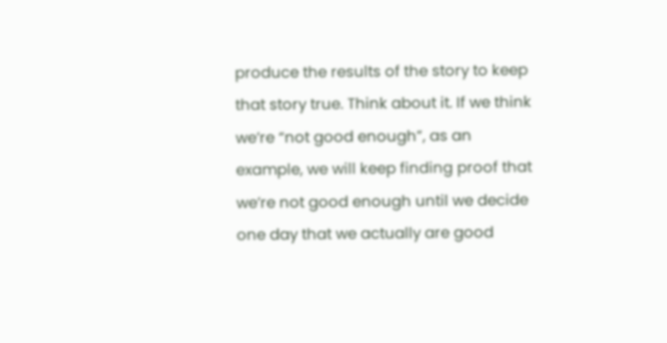produce the results of the story to keep that story true. Think about it. If we think we’re “not good enough”, as an example, we will keep finding proof that we’re not good enough until we decide one day that we actually are good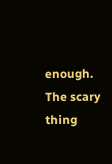enough. The scary thing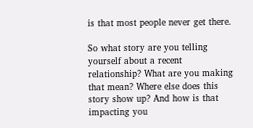is that most people never get there.

So what story are you telling yourself about a recent relationship? What are you making that mean? Where else does this story show up? And how is that impacting you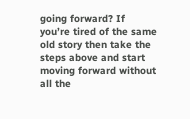going forward? If you’re tired of the same old story then take the steps above and start moving forward without all the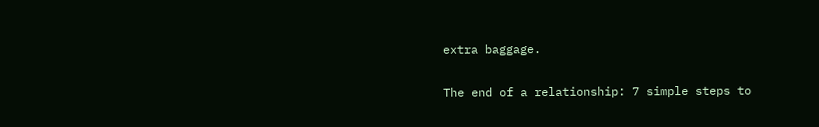extra baggage.

The end of a relationship: 7 simple steps to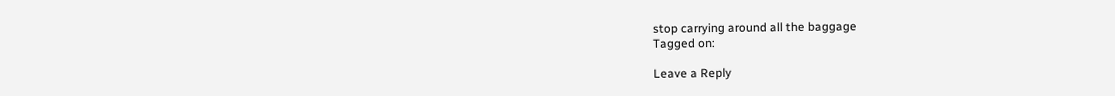stop carrying around all the baggage
Tagged on:

Leave a Reply